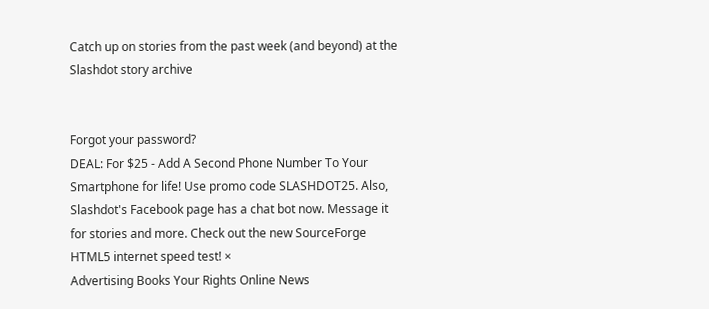Catch up on stories from the past week (and beyond) at the Slashdot story archive


Forgot your password?
DEAL: For $25 - Add A Second Phone Number To Your Smartphone for life! Use promo code SLASHDOT25. Also, Slashdot's Facebook page has a chat bot now. Message it for stories and more. Check out the new SourceForge HTML5 internet speed test! ×
Advertising Books Your Rights Online News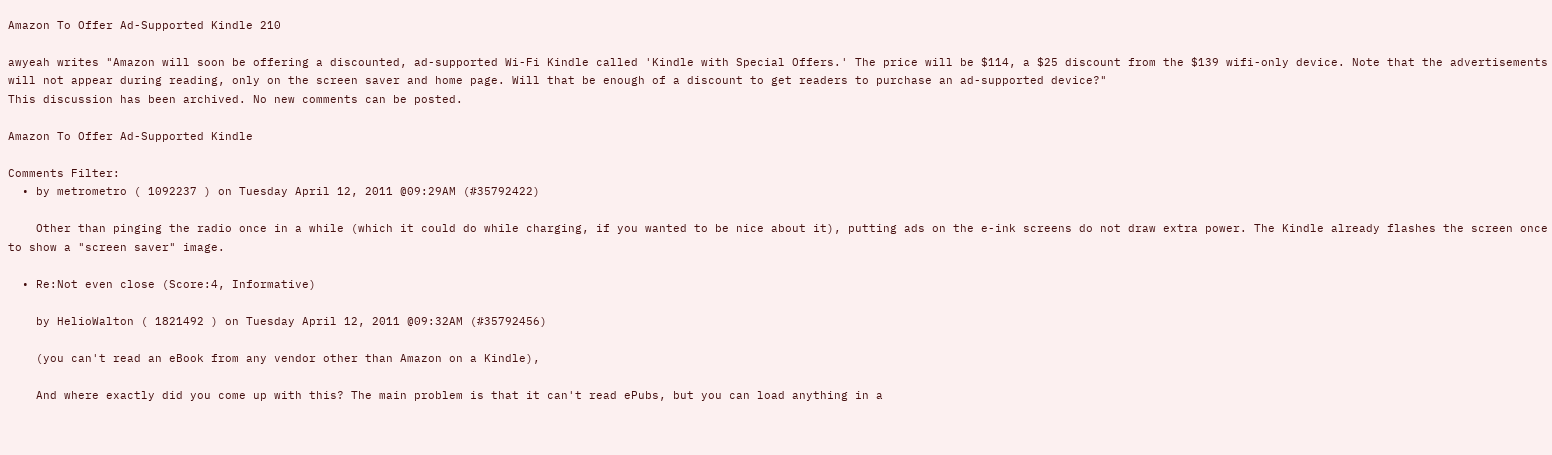Amazon To Offer Ad-Supported Kindle 210

awyeah writes "Amazon will soon be offering a discounted, ad-supported Wi-Fi Kindle called 'Kindle with Special Offers.' The price will be $114, a $25 discount from the $139 wifi-only device. Note that the advertisements will not appear during reading, only on the screen saver and home page. Will that be enough of a discount to get readers to purchase an ad-supported device?"
This discussion has been archived. No new comments can be posted.

Amazon To Offer Ad-Supported Kindle

Comments Filter:
  • by metrometro ( 1092237 ) on Tuesday April 12, 2011 @09:29AM (#35792422)

    Other than pinging the radio once in a while (which it could do while charging, if you wanted to be nice about it), putting ads on the e-ink screens do not draw extra power. The Kindle already flashes the screen once to show a "screen saver" image.

  • Re:Not even close (Score:4, Informative)

    by HelioWalton ( 1821492 ) on Tuesday April 12, 2011 @09:32AM (#35792456)

    (you can't read an eBook from any vendor other than Amazon on a Kindle),

    And where exactly did you come up with this? The main problem is that it can't read ePubs, but you can load anything in a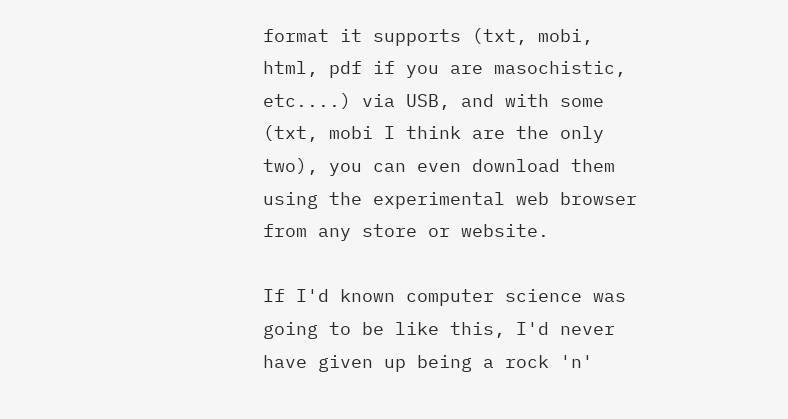format it supports (txt, mobi, html, pdf if you are masochistic, etc....) via USB, and with some (txt, mobi I think are the only two), you can even download them using the experimental web browser from any store or website.

If I'd known computer science was going to be like this, I'd never have given up being a rock 'n'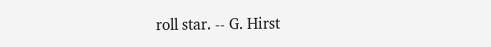roll star. -- G. Hirst